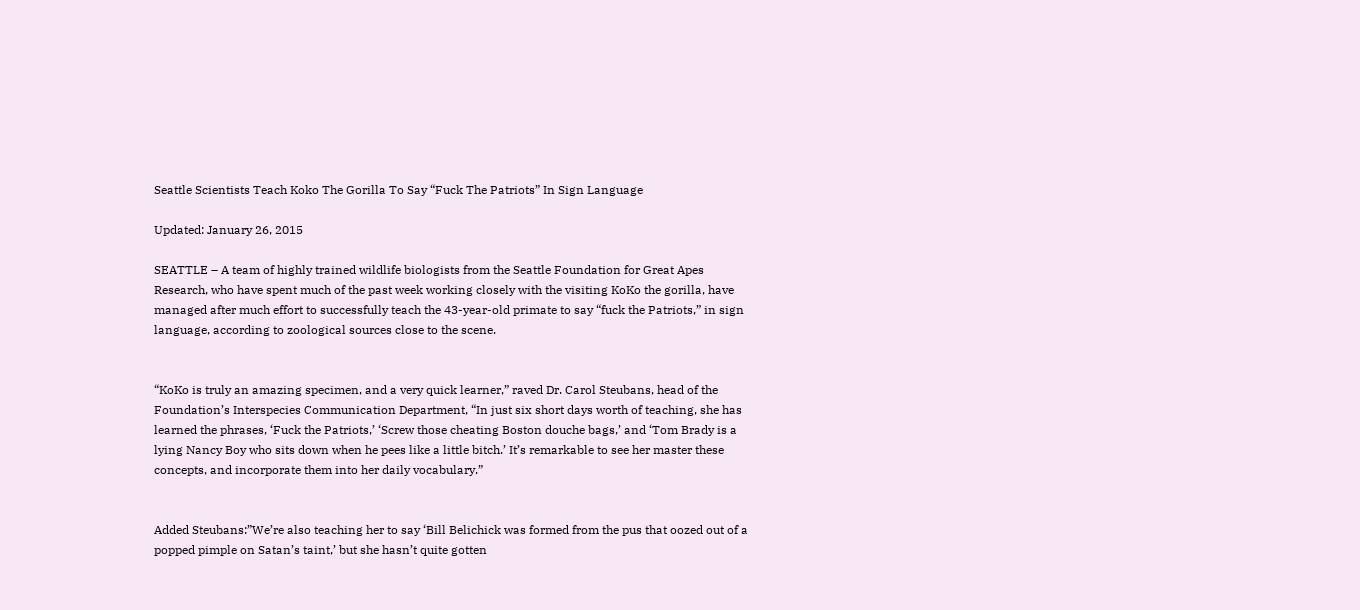Seattle Scientists Teach Koko The Gorilla To Say “Fuck The Patriots” In Sign Language

Updated: January 26, 2015

SEATTLE – A team of highly trained wildlife biologists from the Seattle Foundation for Great Apes Research, who have spent much of the past week working closely with the visiting KoKo the gorilla, have managed after much effort to successfully teach the 43-year-old primate to say “fuck the Patriots,” in sign language, according to zoological sources close to the scene.


“KoKo is truly an amazing specimen, and a very quick learner,” raved Dr. Carol Steubans, head of the Foundation’s Interspecies Communication Department, “In just six short days worth of teaching, she has learned the phrases, ‘Fuck the Patriots,’ ‘Screw those cheating Boston douche bags,’ and ‘Tom Brady is a lying Nancy Boy who sits down when he pees like a little bitch.’ It’s remarkable to see her master these concepts, and incorporate them into her daily vocabulary.”


Added Steubans:”We’re also teaching her to say ‘Bill Belichick was formed from the pus that oozed out of a popped pimple on Satan’s taint,’ but she hasn’t quite gotten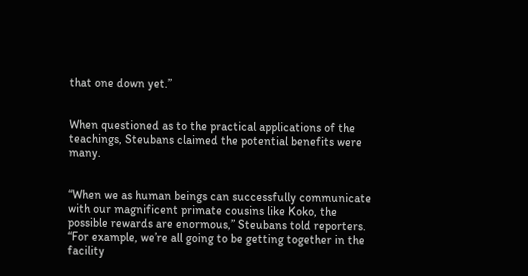that one down yet.”


When questioned as to the practical applications of the teachings, Steubans claimed the potential benefits were many.


“When we as human beings can successfully communicate with our magnificent primate cousins like Koko, the possible rewards are enormous,” Steubans told reporters. “For example, we’re all going to be getting together in the facility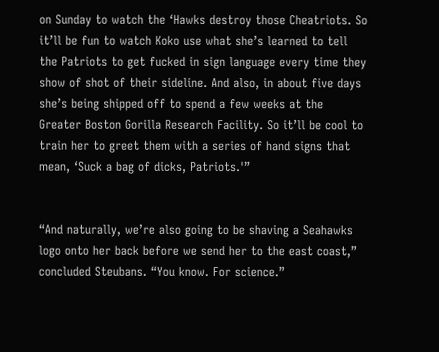on Sunday to watch the ‘Hawks destroy those Cheatriots. So it’ll be fun to watch Koko use what she’s learned to tell the Patriots to get fucked in sign language every time they show of shot of their sideline. And also, in about five days she’s being shipped off to spend a few weeks at the Greater Boston Gorilla Research Facility. So it’ll be cool to train her to greet them with a series of hand signs that mean, ‘Suck a bag of dicks, Patriots.'”


“And naturally, we’re also going to be shaving a Seahawks logo onto her back before we send her to the east coast,” concluded Steubans. “You know. For science.”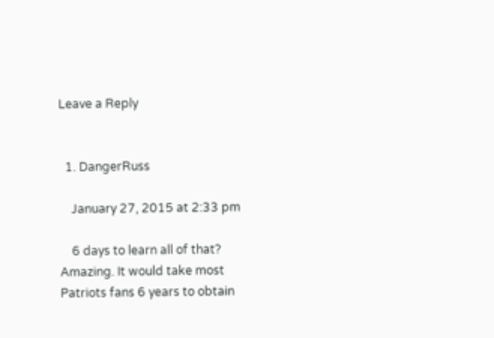Leave a Reply


  1. DangerRuss

    January 27, 2015 at 2:33 pm

    6 days to learn all of that? Amazing. It would take most Patriots fans 6 years to obtain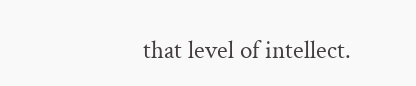that level of intellect.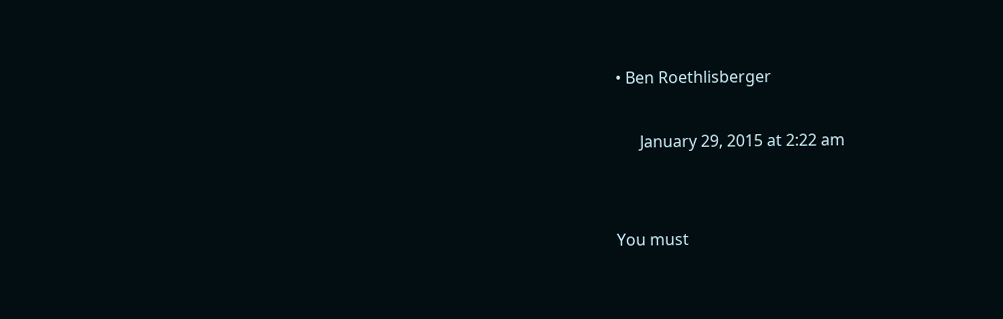• Ben Roethlisberger

      January 29, 2015 at 2:22 am


You must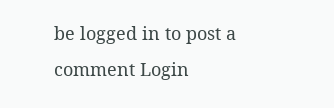be logged in to post a comment Login